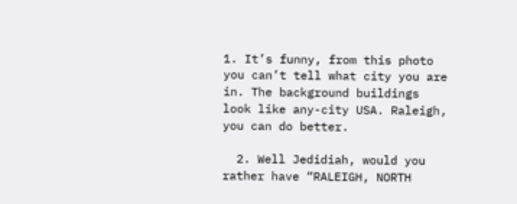1. It’s funny, from this photo you can’t tell what city you are in. The background buildings look like any-city USA. Raleigh, you can do better.

  2. Well Jedidiah, would you rather have “RALEIGH, NORTH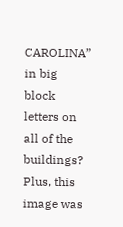CAROLINA” in big block letters on all of the buildings? Plus, this image was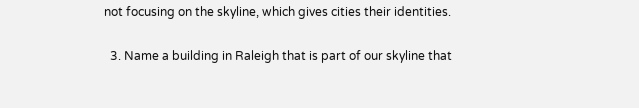not focusing on the skyline, which gives cities their identities.

  3. Name a building in Raleigh that is part of our skyline that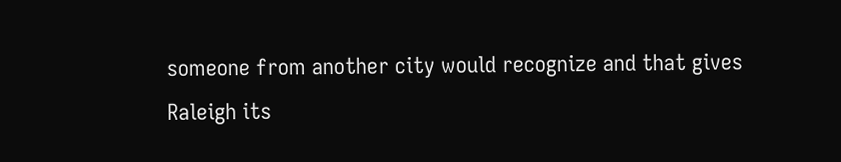someone from another city would recognize and that gives Raleigh its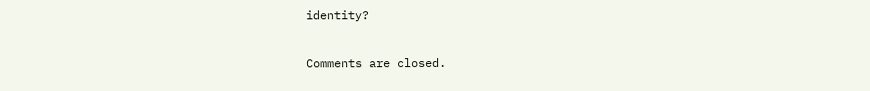identity?

Comments are closed.